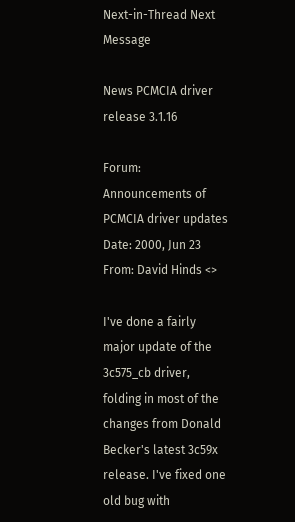Next-in-Thread Next Message

News PCMCIA driver release 3.1.16

Forum: Announcements of PCMCIA driver updates
Date: 2000, Jun 23
From: David Hinds <>

I've done a fairly major update of the 3c575_cb driver, folding in most of the changes from Donald Becker's latest 3c59x release. I've fixed one old bug with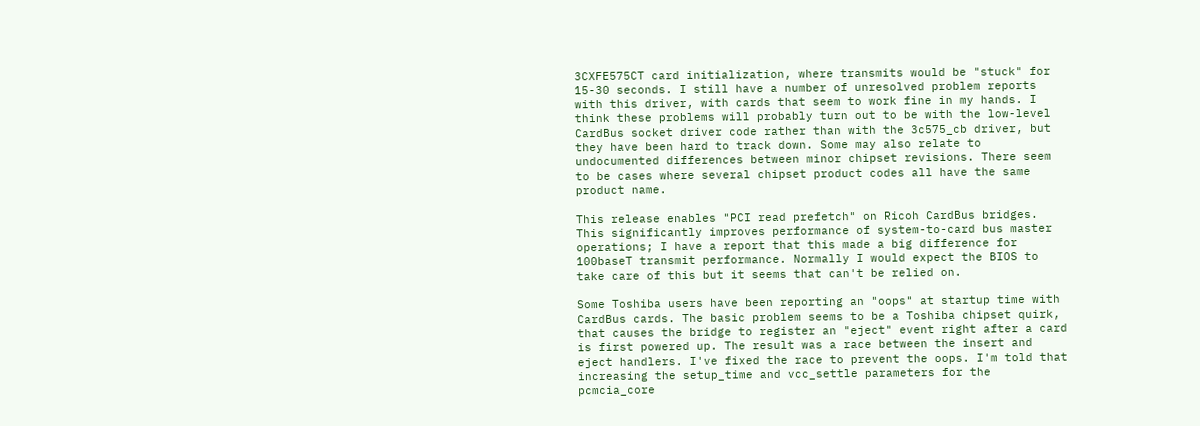3CXFE575CT card initialization, where transmits would be "stuck" for 15-30 seconds. I still have a number of unresolved problem reports with this driver, with cards that seem to work fine in my hands. I think these problems will probably turn out to be with the low-level CardBus socket driver code rather than with the 3c575_cb driver, but they have been hard to track down. Some may also relate to undocumented differences between minor chipset revisions. There seem to be cases where several chipset product codes all have the same product name.

This release enables "PCI read prefetch" on Ricoh CardBus bridges. This significantly improves performance of system-to-card bus master operations; I have a report that this made a big difference for 100baseT transmit performance. Normally I would expect the BIOS to take care of this but it seems that can't be relied on.

Some Toshiba users have been reporting an "oops" at startup time with CardBus cards. The basic problem seems to be a Toshiba chipset quirk, that causes the bridge to register an "eject" event right after a card is first powered up. The result was a race between the insert and eject handlers. I've fixed the race to prevent the oops. I'm told that increasing the setup_time and vcc_settle parameters for the pcmcia_core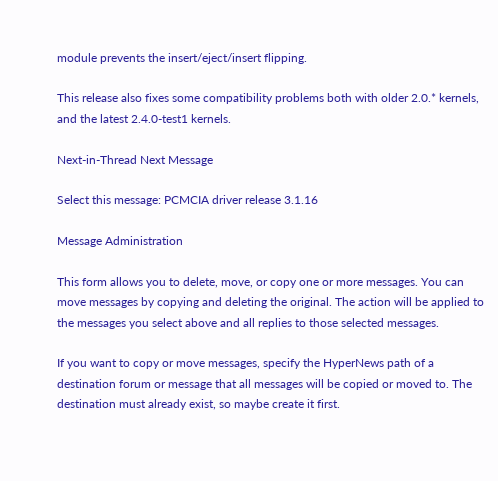module prevents the insert/eject/insert flipping.

This release also fixes some compatibility problems both with older 2.0.* kernels, and the latest 2.4.0-test1 kernels.

Next-in-Thread Next Message

Select this message: PCMCIA driver release 3.1.16

Message Administration

This form allows you to delete, move, or copy one or more messages. You can move messages by copying and deleting the original. The action will be applied to the messages you select above and all replies to those selected messages.

If you want to copy or move messages, specify the HyperNews path of a destination forum or message that all messages will be copied or moved to. The destination must already exist, so maybe create it first.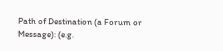Path of Destination (a Forum or Message): (e.g.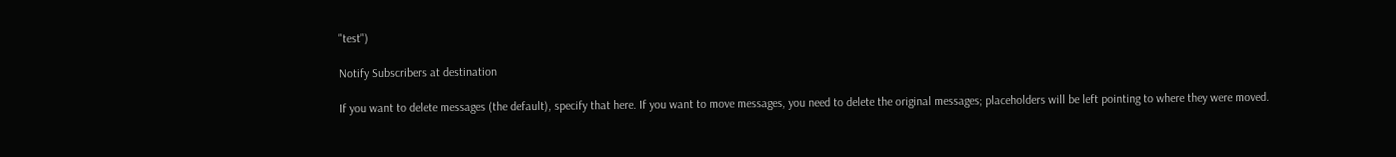"test")

Notify Subscribers at destination

If you want to delete messages (the default), specify that here. If you want to move messages, you need to delete the original messages; placeholders will be left pointing to where they were moved.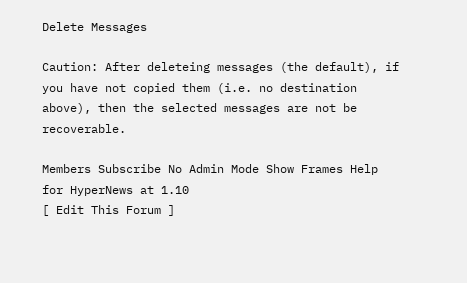Delete Messages

Caution: After deleteing messages (the default), if you have not copied them (i.e. no destination above), then the selected messages are not be recoverable.

Members Subscribe No Admin Mode Show Frames Help for HyperNews at 1.10
[ Edit This Forum ]